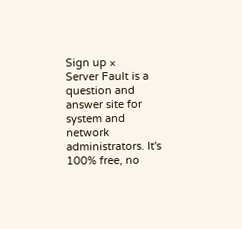Sign up ×
Server Fault is a question and answer site for system and network administrators. It's 100% free, no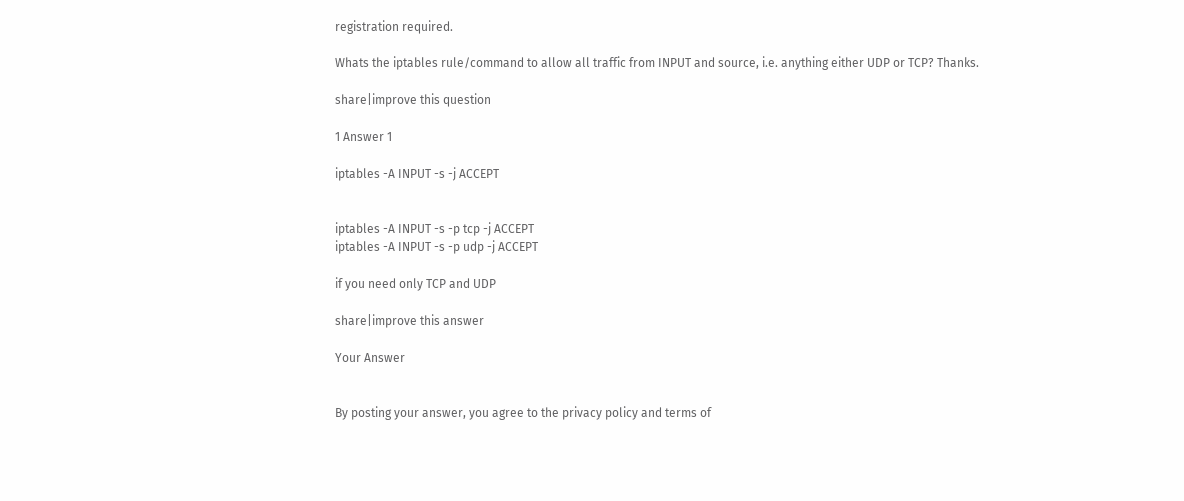registration required.

Whats the iptables rule/command to allow all traffic from INPUT and source, i.e. anything either UDP or TCP? Thanks.

share|improve this question

1 Answer 1

iptables -A INPUT -s -j ACCEPT


iptables -A INPUT -s -p tcp -j ACCEPT
iptables -A INPUT -s -p udp -j ACCEPT

if you need only TCP and UDP

share|improve this answer

Your Answer


By posting your answer, you agree to the privacy policy and terms of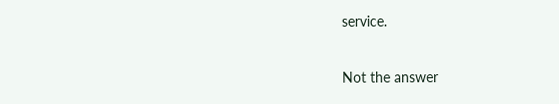service.

Not the answer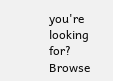you're looking for? Browse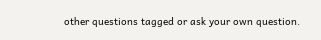other questions tagged or ask your own question.